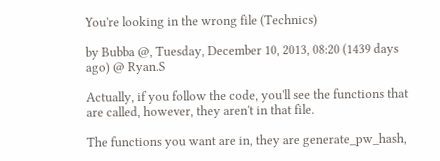You're looking in the wrong file (Technics)

by Bubba @, Tuesday, December 10, 2013, 08:20 (1439 days ago) @ Ryan.S

Actually, if you follow the code, you'll see the functions that are called, however, they aren't in that file.

The functions you want are in, they are generate_pw_hash,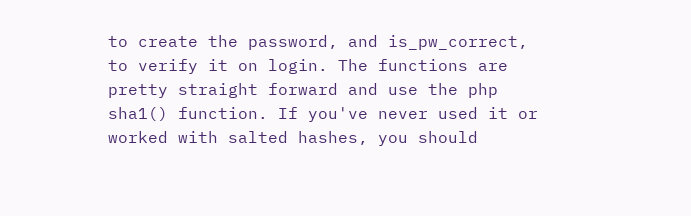to create the password, and is_pw_correct, to verify it on login. The functions are pretty straight forward and use the php sha1() function. If you've never used it or worked with salted hashes, you should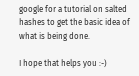google for a tutorial on salted hashes to get the basic idea of what is being done.

I hope that helps you :-)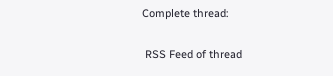Complete thread:

 RSS Feed of thread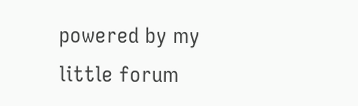powered by my little forum